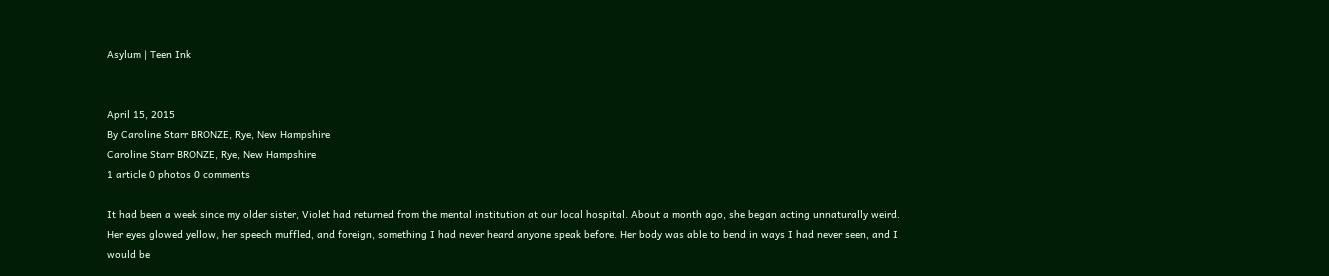Asylum | Teen Ink


April 15, 2015
By Caroline Starr BRONZE, Rye, New Hampshire
Caroline Starr BRONZE, Rye, New Hampshire
1 article 0 photos 0 comments

It had been a week since my older sister, Violet had returned from the mental institution at our local hospital. About a month ago, she began acting unnaturally weird. Her eyes glowed yellow, her speech muffled, and foreign, something I had never heard anyone speak before. Her body was able to bend in ways I had never seen, and I would be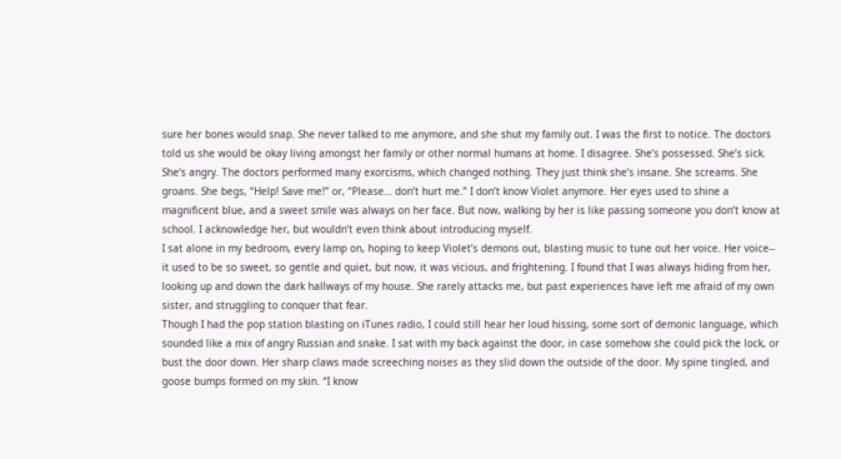sure her bones would snap. She never talked to me anymore, and she shut my family out. I was the first to notice. The doctors told us she would be okay living amongst her family or other normal humans at home. I disagree. She’s possessed. She’s sick. She’s angry. The doctors performed many exorcisms, which changed nothing. They just think she’s insane. She screams. She groans. She begs, “Help! Save me!” or, “Please… don’t hurt me.” I don’t know Violet anymore. Her eyes used to shine a magnificent blue, and a sweet smile was always on her face. But now, walking by her is like passing someone you don’t know at school. I acknowledge her, but wouldn’t even think about introducing myself.
I sat alone in my bedroom, every lamp on, hoping to keep Violet’s demons out, blasting music to tune out her voice. Her voice-- it used to be so sweet, so gentle and quiet, but now, it was vicious, and frightening. I found that I was always hiding from her, looking up and down the dark hallways of my house. She rarely attacks me, but past experiences have left me afraid of my own sister, and struggling to conquer that fear.
Though I had the pop station blasting on iTunes radio, I could still hear her loud hissing, some sort of demonic language, which sounded like a mix of angry Russian and snake. I sat with my back against the door, in case somehow she could pick the lock, or bust the door down. Her sharp claws made screeching noises as they slid down the outside of the door. My spine tingled, and goose bumps formed on my skin. “I know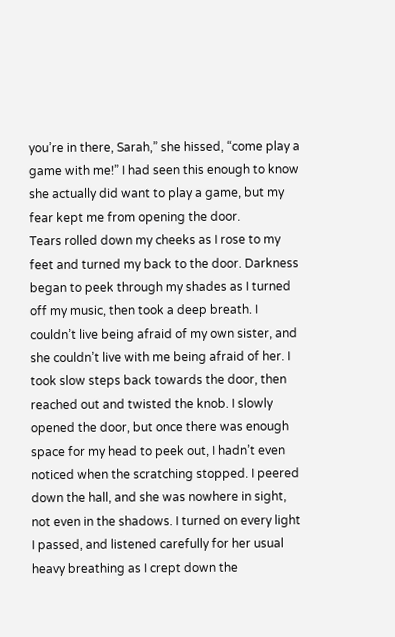you’re in there, Sarah,” she hissed, “come play a game with me!” I had seen this enough to know she actually did want to play a game, but my fear kept me from opening the door.
Tears rolled down my cheeks as I rose to my feet and turned my back to the door. Darkness began to peek through my shades as I turned off my music, then took a deep breath. I couldn’t live being afraid of my own sister, and she couldn’t live with me being afraid of her. I took slow steps back towards the door, then reached out and twisted the knob. I slowly opened the door, but once there was enough space for my head to peek out, I hadn’t even noticed when the scratching stopped. I peered down the hall, and she was nowhere in sight, not even in the shadows. I turned on every light I passed, and listened carefully for her usual heavy breathing as I crept down the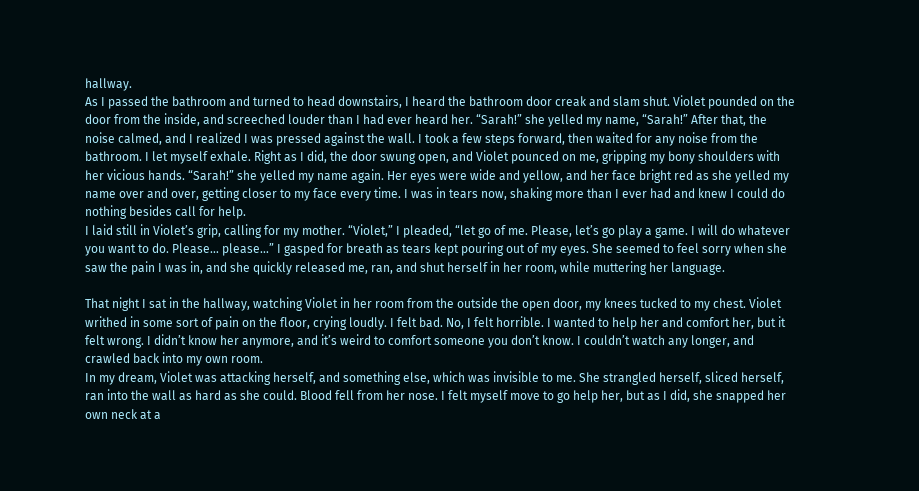hallway.
As I passed the bathroom and turned to head downstairs, I heard the bathroom door creak and slam shut. Violet pounded on the door from the inside, and screeched louder than I had ever heard her. “Sarah!” she yelled my name, “Sarah!” After that, the noise calmed, and I realized I was pressed against the wall. I took a few steps forward, then waited for any noise from the bathroom. I let myself exhale. Right as I did, the door swung open, and Violet pounced on me, gripping my bony shoulders with her vicious hands. “Sarah!” she yelled my name again. Her eyes were wide and yellow, and her face bright red as she yelled my name over and over, getting closer to my face every time. I was in tears now, shaking more than I ever had and knew I could do nothing besides call for help.
I laid still in Violet’s grip, calling for my mother. “Violet,” I pleaded, “let go of me. Please, let’s go play a game. I will do whatever you want to do. Please… please…” I gasped for breath as tears kept pouring out of my eyes. She seemed to feel sorry when she saw the pain I was in, and she quickly released me, ran, and shut herself in her room, while muttering her language.

That night I sat in the hallway, watching Violet in her room from the outside the open door, my knees tucked to my chest. Violet writhed in some sort of pain on the floor, crying loudly. I felt bad. No, I felt horrible. I wanted to help her and comfort her, but it felt wrong. I didn’t know her anymore, and it’s weird to comfort someone you don’t know. I couldn’t watch any longer, and crawled back into my own room.
In my dream, Violet was attacking herself, and something else, which was invisible to me. She strangled herself, sliced herself, ran into the wall as hard as she could. Blood fell from her nose. I felt myself move to go help her, but as I did, she snapped her own neck at a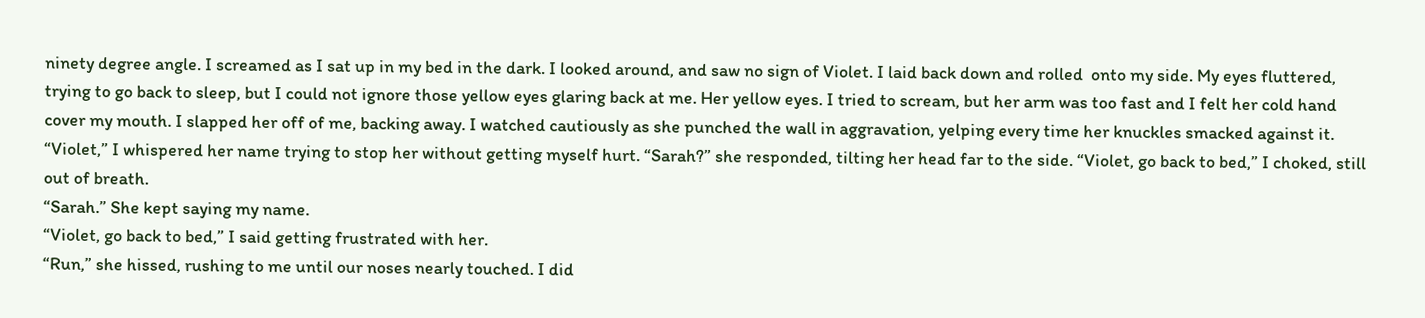ninety degree angle. I screamed as I sat up in my bed in the dark. I looked around, and saw no sign of Violet. I laid back down and rolled  onto my side. My eyes fluttered, trying to go back to sleep, but I could not ignore those yellow eyes glaring back at me. Her yellow eyes. I tried to scream, but her arm was too fast and I felt her cold hand cover my mouth. I slapped her off of me, backing away. I watched cautiously as she punched the wall in aggravation, yelping every time her knuckles smacked against it.
“Violet,” I whispered her name trying to stop her without getting myself hurt. “Sarah?” she responded, tilting her head far to the side. “Violet, go back to bed,” I choked, still out of breath.
“Sarah.” She kept saying my name.
“Violet, go back to bed,” I said getting frustrated with her.
“Run,” she hissed, rushing to me until our noses nearly touched. I did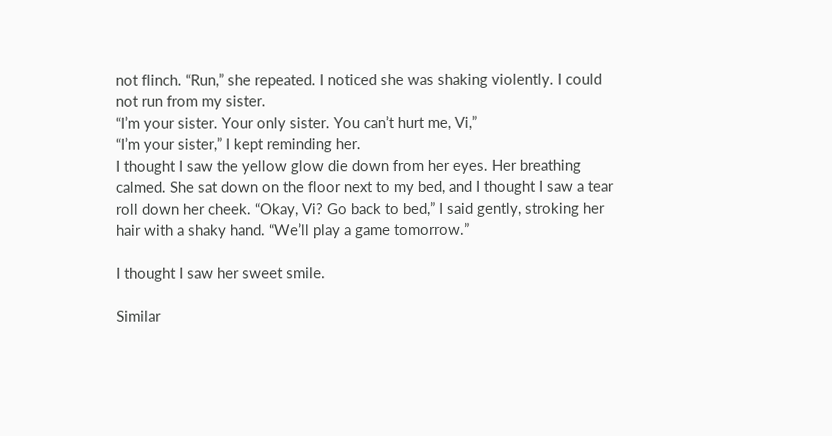not flinch. “Run,” she repeated. I noticed she was shaking violently. I could not run from my sister.
“I’m your sister. Your only sister. You can’t hurt me, Vi,”
“I’m your sister,” I kept reminding her.
I thought I saw the yellow glow die down from her eyes. Her breathing calmed. She sat down on the floor next to my bed, and I thought I saw a tear roll down her cheek. “Okay, Vi? Go back to bed,” I said gently, stroking her hair with a shaky hand. “We’ll play a game tomorrow.”

I thought I saw her sweet smile.

Similar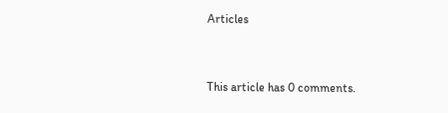Articles


This article has 0 comments.